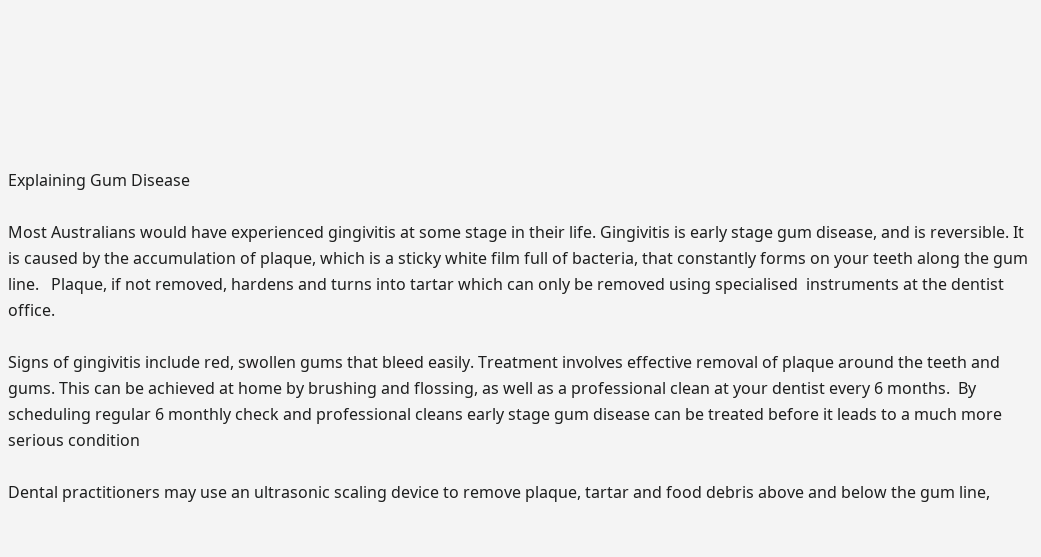Explaining Gum Disease

Most Australians would have experienced gingivitis at some stage in their life. Gingivitis is early stage gum disease, and is reversible. It is caused by the accumulation of plaque, which is a sticky white film full of bacteria, that constantly forms on your teeth along the gum line.   Plaque, if not removed, hardens and turns into tartar which can only be removed using specialised  instruments at the dentist office.

Signs of gingivitis include red, swollen gums that bleed easily. Treatment involves effective removal of plaque around the teeth and gums. This can be achieved at home by brushing and flossing, as well as a professional clean at your dentist every 6 months.  By scheduling regular 6 monthly check and professional cleans early stage gum disease can be treated before it leads to a much more serious condition

Dental practitioners may use an ultrasonic scaling device to remove plaque, tartar and food debris above and below the gum line,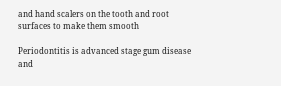and hand scalers on the tooth and root surfaces to make them smooth

Periodontitis is advanced stage gum disease and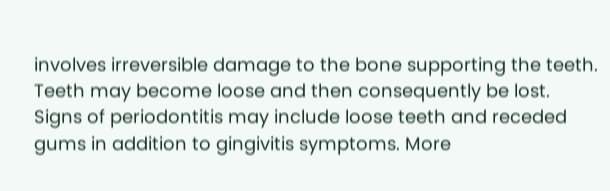involves irreversible damage to the bone supporting the teeth. Teeth may become loose and then consequently be lost. Signs of periodontitis may include loose teeth and receded gums in addition to gingivitis symptoms. More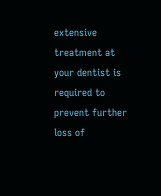extensive treatment at your dentist is required to prevent further loss of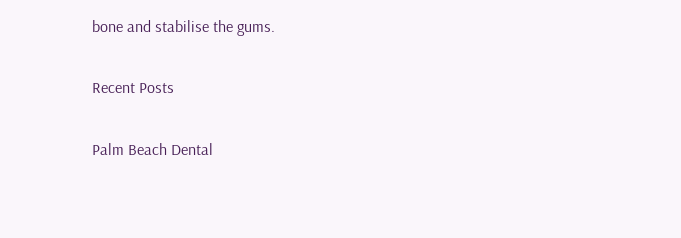bone and stabilise the gums.

Recent Posts

Palm Beach Dental